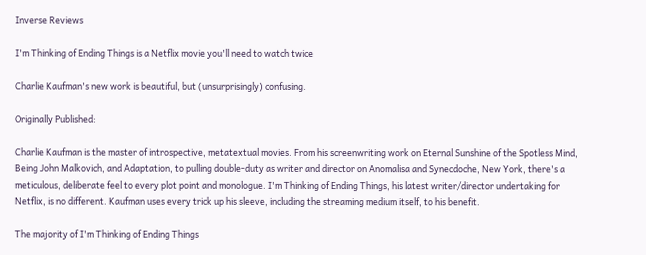Inverse Reviews

I'm Thinking of Ending Things is a Netflix movie you'll need to watch twice

Charlie Kaufman's new work is beautiful, but (unsurprisingly) confusing.

Originally Published:

Charlie Kaufman is the master of introspective, metatextual movies. From his screenwriting work on Eternal Sunshine of the Spotless Mind, Being John Malkovich, and Adaptation, to pulling double-duty as writer and director on Anomalisa and Synecdoche, New York, there's a meticulous, deliberate feel to every plot point and monologue. I'm Thinking of Ending Things, his latest writer/director undertaking for Netflix, is no different. Kaufman uses every trick up his sleeve, including the streaming medium itself, to his benefit.

The majority of I'm Thinking of Ending Things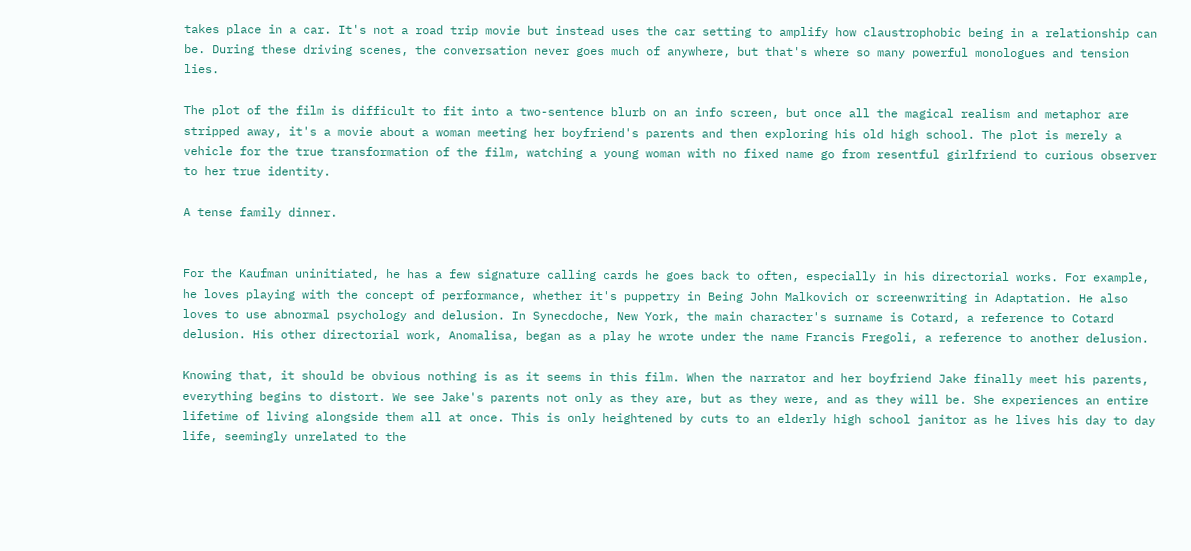takes place in a car. It's not a road trip movie but instead uses the car setting to amplify how claustrophobic being in a relationship can be. During these driving scenes, the conversation never goes much of anywhere, but that's where so many powerful monologues and tension lies.

The plot of the film is difficult to fit into a two-sentence blurb on an info screen, but once all the magical realism and metaphor are stripped away, it's a movie about a woman meeting her boyfriend's parents and then exploring his old high school. The plot is merely a vehicle for the true transformation of the film, watching a young woman with no fixed name go from resentful girlfriend to curious observer to her true identity.

A tense family dinner.


For the Kaufman uninitiated, he has a few signature calling cards he goes back to often, especially in his directorial works. For example, he loves playing with the concept of performance, whether it's puppetry in Being John Malkovich or screenwriting in Adaptation. He also loves to use abnormal psychology and delusion. In Synecdoche, New York, the main character's surname is Cotard, a reference to Cotard delusion. His other directorial work, Anomalisa, began as a play he wrote under the name Francis Fregoli, a reference to another delusion.

Knowing that, it should be obvious nothing is as it seems in this film. When the narrator and her boyfriend Jake finally meet his parents, everything begins to distort. We see Jake's parents not only as they are, but as they were, and as they will be. She experiences an entire lifetime of living alongside them all at once. This is only heightened by cuts to an elderly high school janitor as he lives his day to day life, seemingly unrelated to the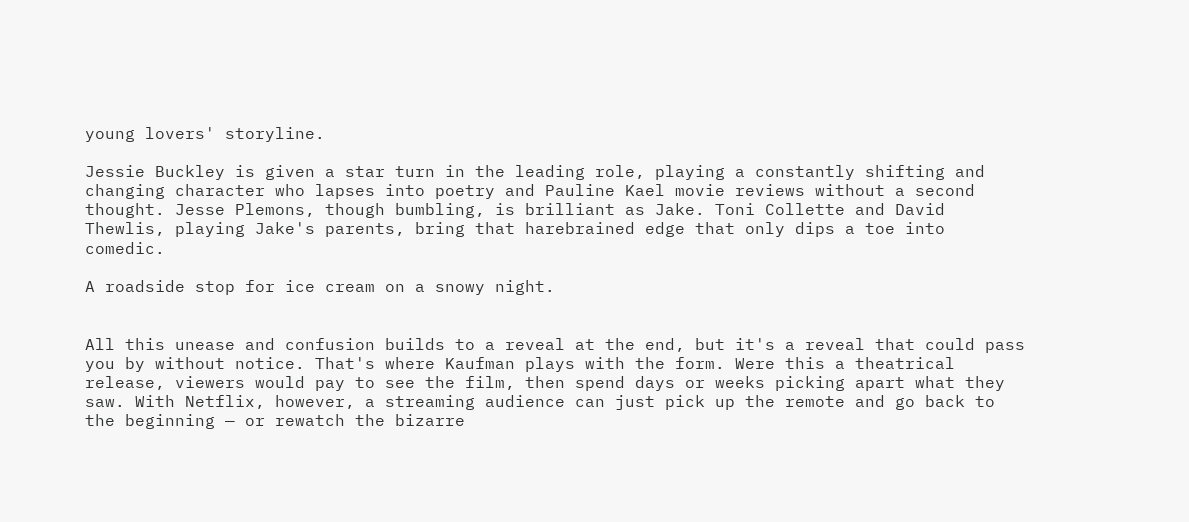young lovers' storyline.

Jessie Buckley is given a star turn in the leading role, playing a constantly shifting and changing character who lapses into poetry and Pauline Kael movie reviews without a second thought. Jesse Plemons, though bumbling, is brilliant as Jake. Toni Collette and David Thewlis, playing Jake's parents, bring that harebrained edge that only dips a toe into comedic.

A roadside stop for ice cream on a snowy night.


All this unease and confusion builds to a reveal at the end, but it's a reveal that could pass you by without notice. That's where Kaufman plays with the form. Were this a theatrical release, viewers would pay to see the film, then spend days or weeks picking apart what they saw. With Netflix, however, a streaming audience can just pick up the remote and go back to the beginning — or rewatch the bizarre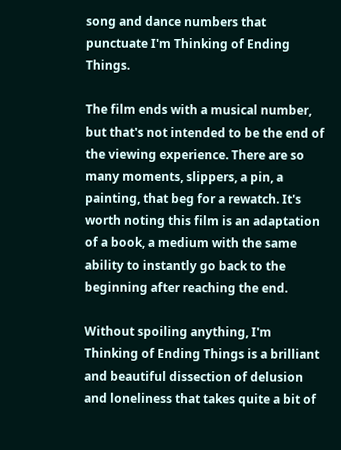song and dance numbers that punctuate I'm Thinking of Ending Things.

The film ends with a musical number, but that's not intended to be the end of the viewing experience. There are so many moments, slippers, a pin, a painting, that beg for a rewatch. It's worth noting this film is an adaptation of a book, a medium with the same ability to instantly go back to the beginning after reaching the end.

Without spoiling anything, I'm Thinking of Ending Things is a brilliant and beautiful dissection of delusion and loneliness that takes quite a bit of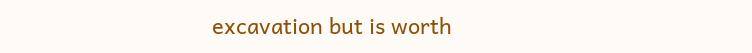excavation but is worth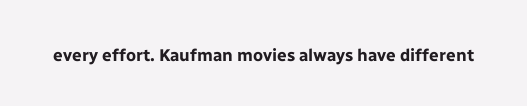every effort. Kaufman movies always have different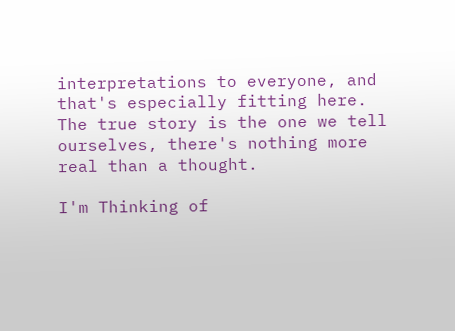interpretations to everyone, and that's especially fitting here. The true story is the one we tell ourselves, there's nothing more real than a thought.

I'm Thinking of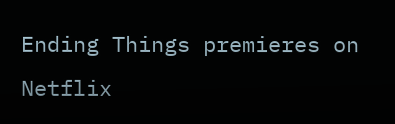Ending Things premieres on Netflix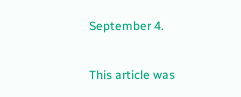September 4.

This article was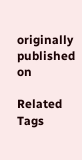originally published on

Related Tags